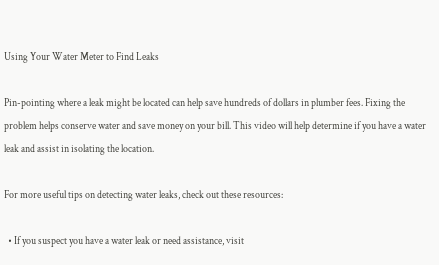Using Your Water Meter to Find Leaks

Pin-pointing where a leak might be located can help save hundreds of dollars in plumber fees. Fixing the problem helps conserve water and save money on your bill. This video will help determine if you have a water leak and assist in isolating the location.

For more useful tips on detecting water leaks, check out these resources:

  • If you suspect you have a water leak or need assistance, visit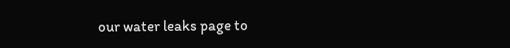our water leaks page to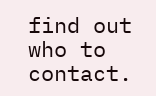find out who to contact.